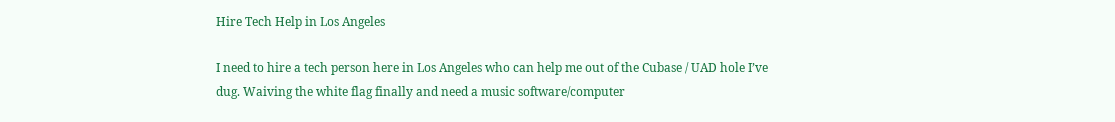Hire Tech Help in Los Angeles

I need to hire a tech person here in Los Angeles who can help me out of the Cubase / UAD hole I’ve dug. Waiving the white flag finally and need a music software/computer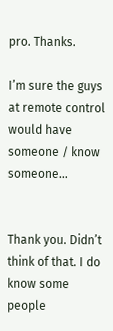pro. Thanks.

I’m sure the guys at remote control would have someone / know someone…


Thank you. Didn’t think of that. I do know some people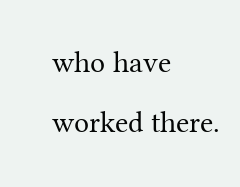who have worked there.